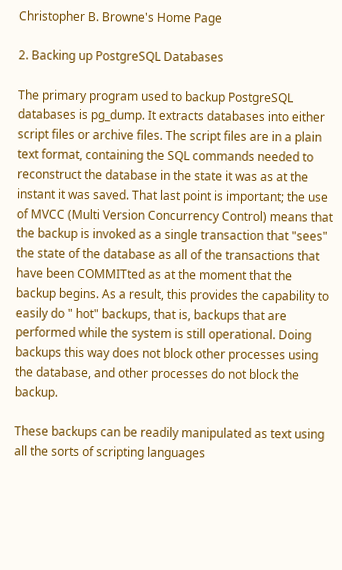Christopher B. Browne's Home Page

2. Backing up PostgreSQL Databases

The primary program used to backup PostgreSQL databases is pg_dump. It extracts databases into either script files or archive files. The script files are in a plain text format, containing the SQL commands needed to reconstruct the database in the state it was as at the instant it was saved. That last point is important; the use of MVCC (Multi Version Concurrency Control) means that the backup is invoked as a single transaction that "sees" the state of the database as all of the transactions that have been COMMITted as at the moment that the backup begins. As a result, this provides the capability to easily do " hot" backups, that is, backups that are performed while the system is still operational. Doing backups this way does not block other processes using the database, and other processes do not block the backup.

These backups can be readily manipulated as text using all the sorts of scripting languages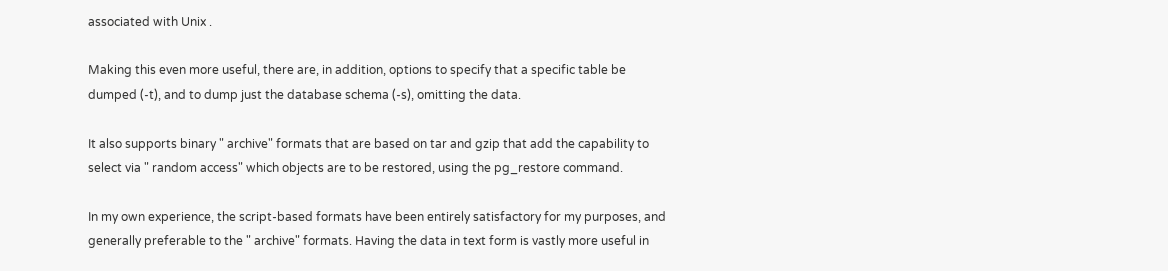associated with Unix .

Making this even more useful, there are, in addition, options to specify that a specific table be dumped (-t), and to dump just the database schema (-s), omitting the data.

It also supports binary " archive" formats that are based on tar and gzip that add the capability to select via " random access" which objects are to be restored, using the pg_restore command.

In my own experience, the script-based formats have been entirely satisfactory for my purposes, and generally preferable to the " archive" formats. Having the data in text form is vastly more useful in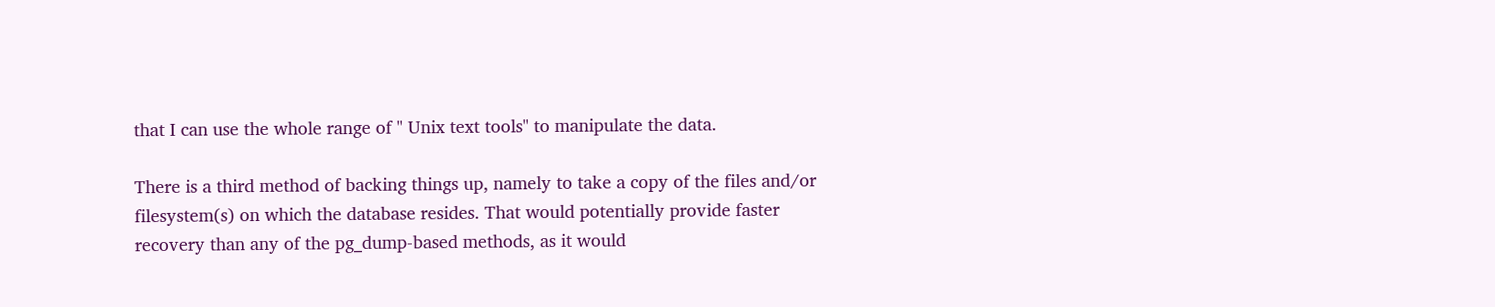that I can use the whole range of " Unix text tools" to manipulate the data.

There is a third method of backing things up, namely to take a copy of the files and/or filesystem(s) on which the database resides. That would potentially provide faster recovery than any of the pg_dump-based methods, as it would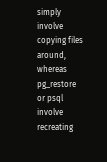simply involve copying files around, whereas pg_restore or psql involve recreating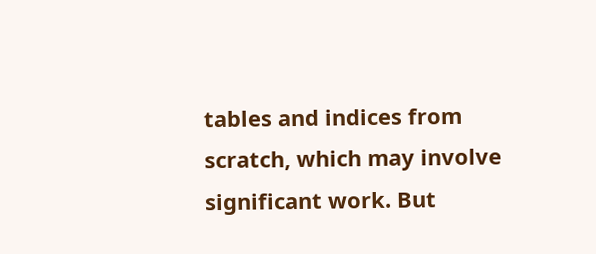tables and indices from scratch, which may involve significant work. But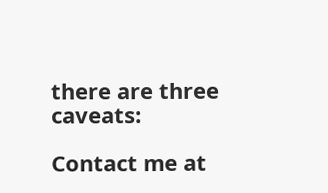there are three caveats:

Contact me at